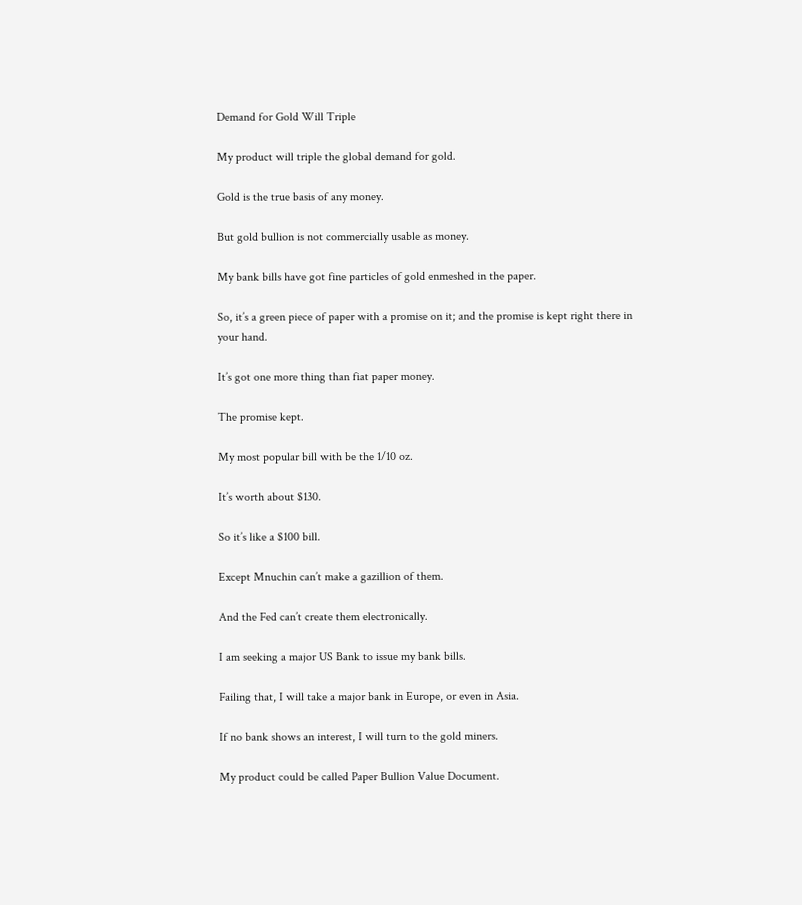Demand for Gold Will Triple

My product will triple the global demand for gold.

Gold is the true basis of any money.

But gold bullion is not commercially usable as money.

My bank bills have got fine particles of gold enmeshed in the paper.

So, it’s a green piece of paper with a promise on it; and the promise is kept right there in your hand.

It’s got one more thing than fiat paper money.

The promise kept.

My most popular bill with be the 1/10 oz.

It’s worth about $130.

So it’s like a $100 bill.

Except Mnuchin can’t make a gazillion of them.

And the Fed can’t create them electronically.

I am seeking a major US Bank to issue my bank bills.

Failing that, I will take a major bank in Europe, or even in Asia.

If no bank shows an interest, I will turn to the gold miners.

My product could be called Paper Bullion Value Document.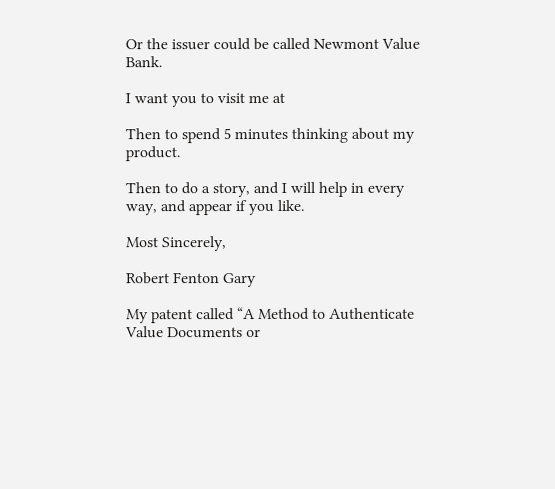Or the issuer could be called Newmont Value Bank.

I want you to visit me at

Then to spend 5 minutes thinking about my product.

Then to do a story, and I will help in every way, and appear if you like.

Most Sincerely,

Robert Fenton Gary

My patent called “A Method to Authenticate Value Documents or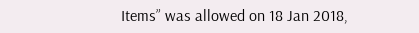Items” was allowed on 18 Jan 2018,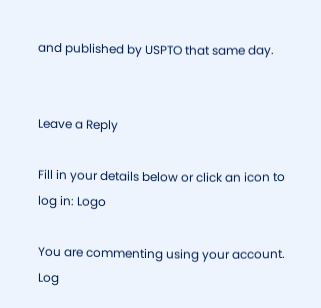and published by USPTO that same day.


Leave a Reply

Fill in your details below or click an icon to log in: Logo

You are commenting using your account. Log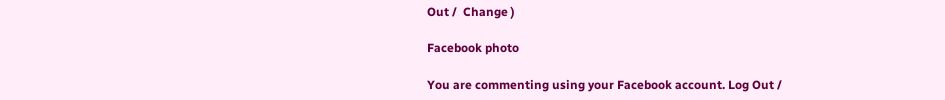Out /  Change )

Facebook photo

You are commenting using your Facebook account. Log Out /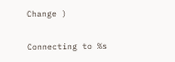Change )

Connecting to %s